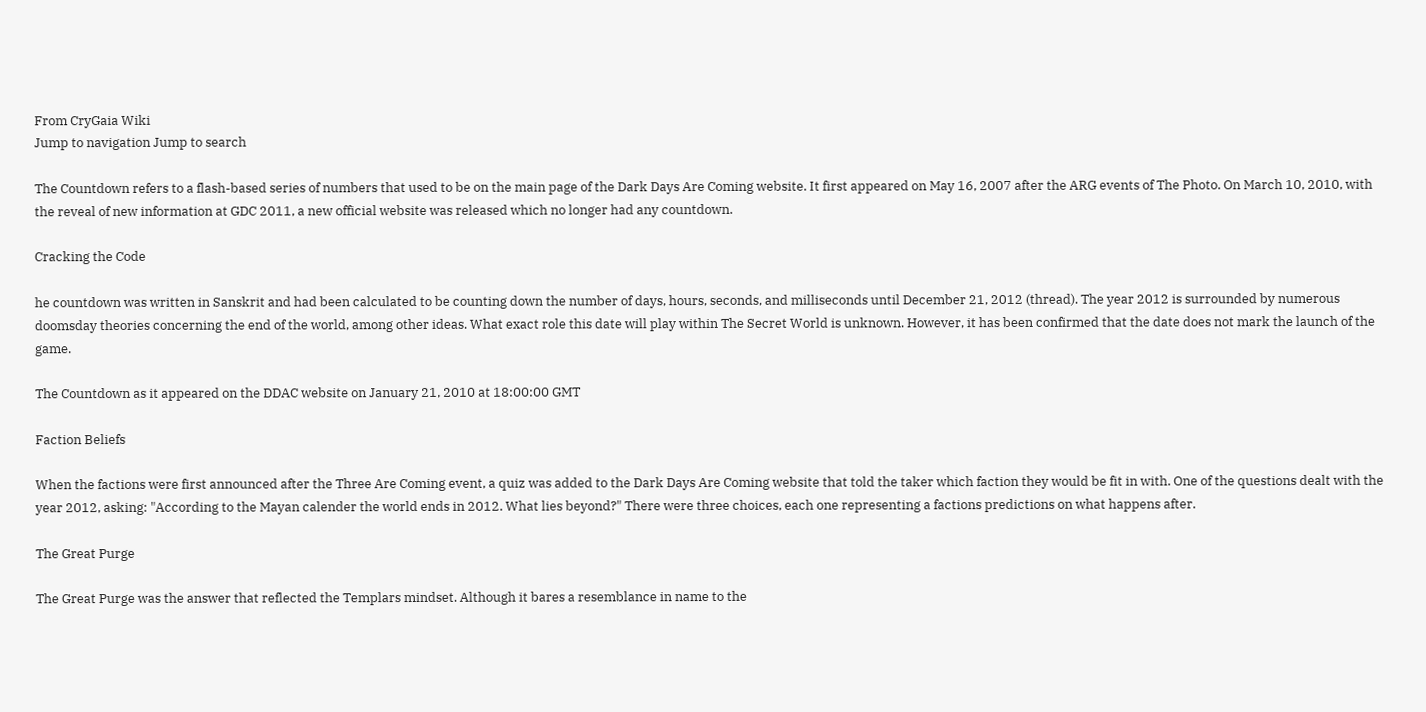From CryGaia Wiki
Jump to navigation Jump to search

The Countdown refers to a flash-based series of numbers that used to be on the main page of the Dark Days Are Coming website. It first appeared on May 16, 2007 after the ARG events of The Photo. On March 10, 2010, with the reveal of new information at GDC 2011, a new official website was released which no longer had any countdown.

Cracking the Code

he countdown was written in Sanskrit and had been calculated to be counting down the number of days, hours, seconds, and milliseconds until December 21, 2012 (thread). The year 2012 is surrounded by numerous doomsday theories concerning the end of the world, among other ideas. What exact role this date will play within The Secret World is unknown. However, it has been confirmed that the date does not mark the launch of the game.

The Countdown as it appeared on the DDAC website on January 21, 2010 at 18:00:00 GMT

Faction Beliefs

When the factions were first announced after the Three Are Coming event, a quiz was added to the Dark Days Are Coming website that told the taker which faction they would be fit in with. One of the questions dealt with the year 2012, asking: "According to the Mayan calender the world ends in 2012. What lies beyond?" There were three choices, each one representing a factions predictions on what happens after.

The Great Purge

The Great Purge was the answer that reflected the Templars mindset. Although it bares a resemblance in name to the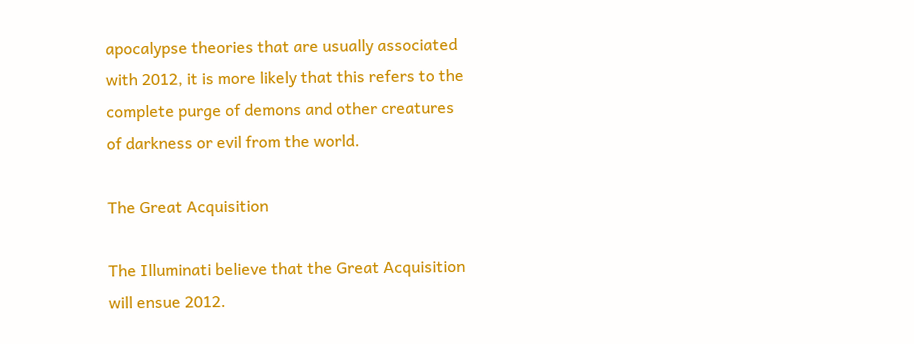apocalypse theories that are usually associated with 2012, it is more likely that this refers to the complete purge of demons and other creatures of darkness or evil from the world.

The Great Acquisition

The Illuminati believe that the Great Acquisition will ensue 2012.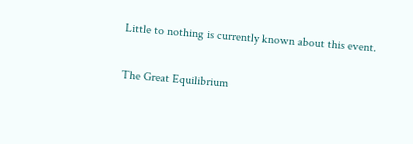Little to nothing is currently known about this event.

The Great Equilibrium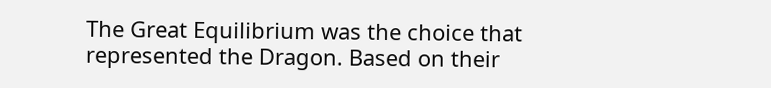The Great Equilibrium was the choice that represented the Dragon. Based on their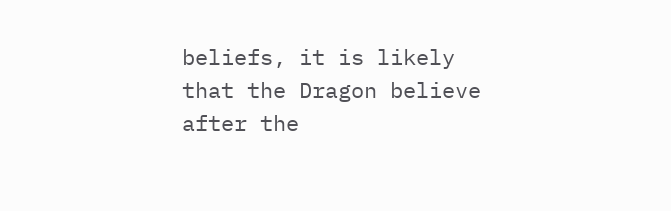beliefs, it is likely that the Dragon believe after the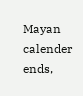Mayan calender ends,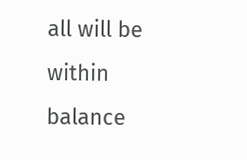all will be within balance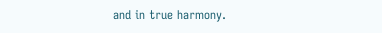and in true harmony.